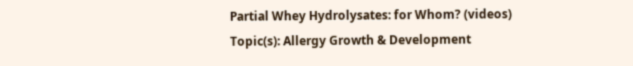Partial Whey Hydrolysates: for Whom? (videos)
Topic(s): Allergy Growth & Development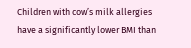Children with cow’s milk allergies have a significantly lower BMI than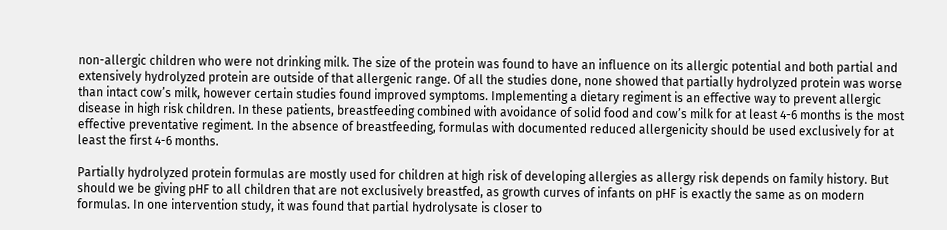non-allergic children who were not drinking milk. The size of the protein was found to have an influence on its allergic potential and both partial and extensively hydrolyzed protein are outside of that allergenic range. Of all the studies done, none showed that partially hydrolyzed protein was worse than intact cow’s milk, however certain studies found improved symptoms. Implementing a dietary regiment is an effective way to prevent allergic disease in high risk children. In these patients, breastfeeding combined with avoidance of solid food and cow’s milk for at least 4-6 months is the most effective preventative regiment. In the absence of breastfeeding, formulas with documented reduced allergenicity should be used exclusively for at least the first 4-6 months.

Partially hydrolyzed protein formulas are mostly used for children at high risk of developing allergies as allergy risk depends on family history. But should we be giving pHF to all children that are not exclusively breastfed, as growth curves of infants on pHF is exactly the same as on modern formulas. In one intervention study, it was found that partial hydrolysate is closer to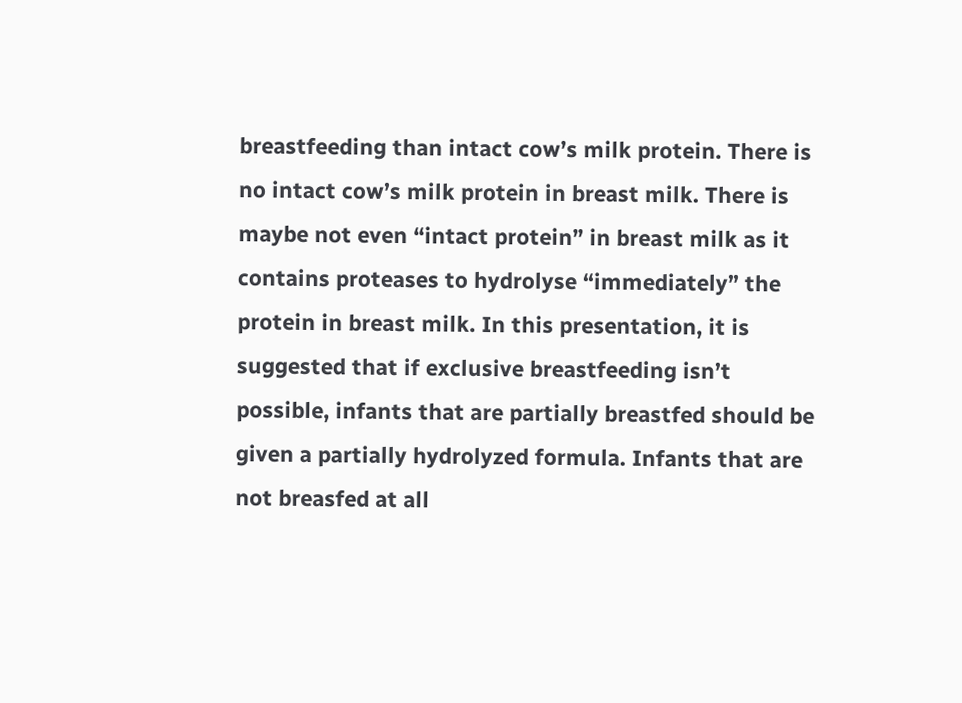breastfeeding than intact cow’s milk protein. There is no intact cow’s milk protein in breast milk. There is maybe not even “intact protein” in breast milk as it contains proteases to hydrolyse “immediately” the protein in breast milk. In this presentation, it is suggested that if exclusive breastfeeding isn’t possible, infants that are partially breastfed should be given a partially hydrolyzed formula. Infants that are not breasfed at all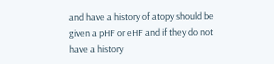and have a history of atopy should be given a pHF or eHF and if they do not have a history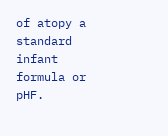of atopy a standard infant formula or pHF.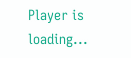Player is loading...